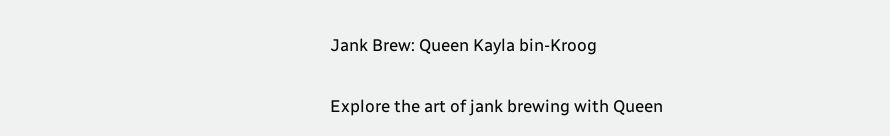Jank Brew: Queen Kayla bin-Kroog

Explore the art of jank brewing with Queen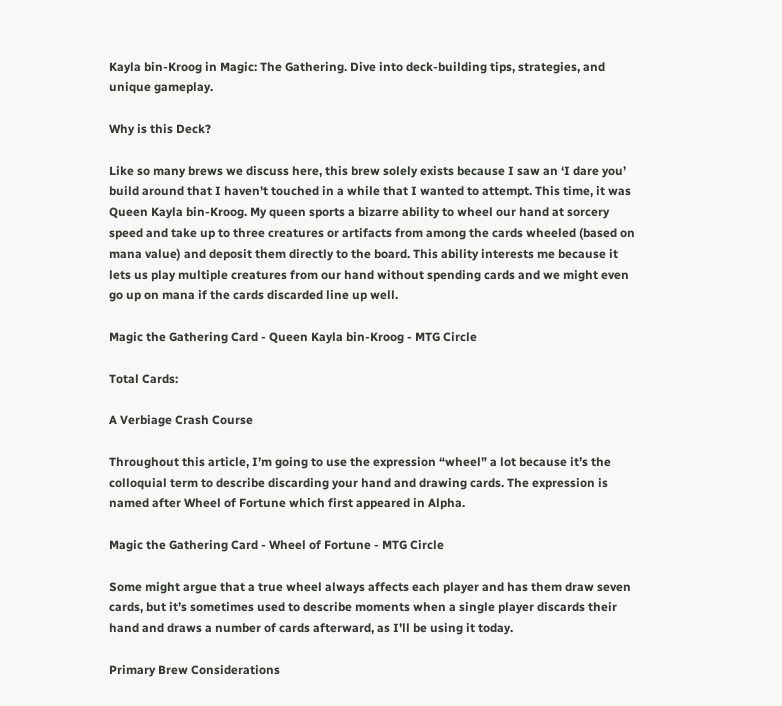Kayla bin-Kroog in Magic: The Gathering. Dive into deck-building tips, strategies, and unique gameplay.

Why is this Deck?

Like so many brews we discuss here, this brew solely exists because I saw an ‘I dare you’ build around that I haven't touched in a while that I wanted to attempt. This time, it was Queen Kayla bin-Kroog. My queen sports a bizarre ability to wheel our hand at sorcery speed and take up to three creatures or artifacts from among the cards wheeled (based on mana value) and deposit them directly to the board. This ability interests me because it lets us play multiple creatures from our hand without spending cards and we might even go up on mana if the cards discarded line up well.

Magic the Gathering Card - Queen Kayla bin-Kroog - MTG Circle

Total Cards:

A Verbiage Crash Course

Throughout this article, I’m going to use the expression “wheel” a lot because it’s the colloquial term to describe discarding your hand and drawing cards. The expression is named after Wheel of Fortune which first appeared in Alpha.

Magic the Gathering Card - Wheel of Fortune - MTG Circle

Some might argue that a true wheel always affects each player and has them draw seven cards, but it’s sometimes used to describe moments when a single player discards their hand and draws a number of cards afterward, as I’ll be using it today.

Primary Brew Considerations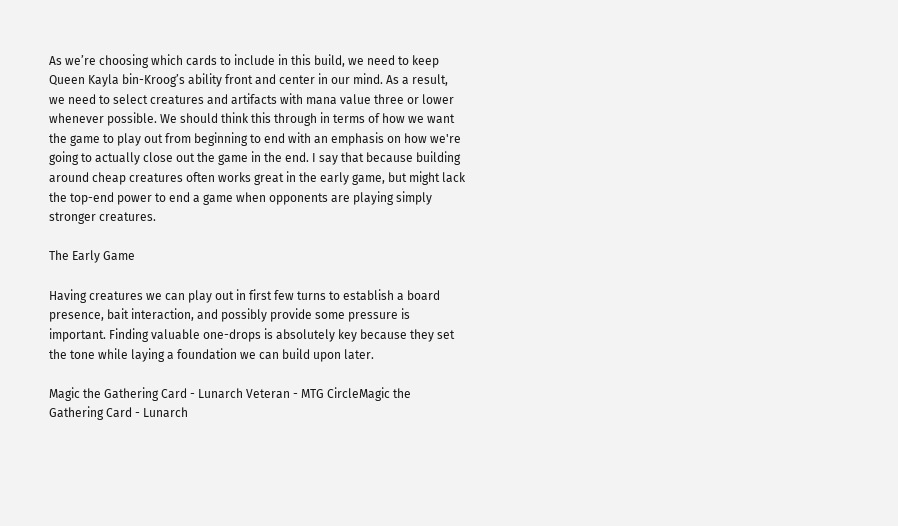As we’re choosing which cards to include in this build, we need to keep Queen Kayla bin-Kroog’s ability front and center in our mind. As a result, we need to select creatures and artifacts with mana value three or lower whenever possible. We should think this through in terms of how we want the game to play out from beginning to end with an emphasis on how we're going to actually close out the game in the end. I say that because building around cheap creatures often works great in the early game, but might lack the top-end power to end a game when opponents are playing simply stronger creatures.

The Early Game

Having creatures we can play out in first few turns to establish a board presence, bait interaction, and possibly provide some pressure is important. Finding valuable one-drops is absolutely key because they set the tone while laying a foundation we can build upon later.

Magic the Gathering Card - Lunarch Veteran - MTG CircleMagic the Gathering Card - Lunarch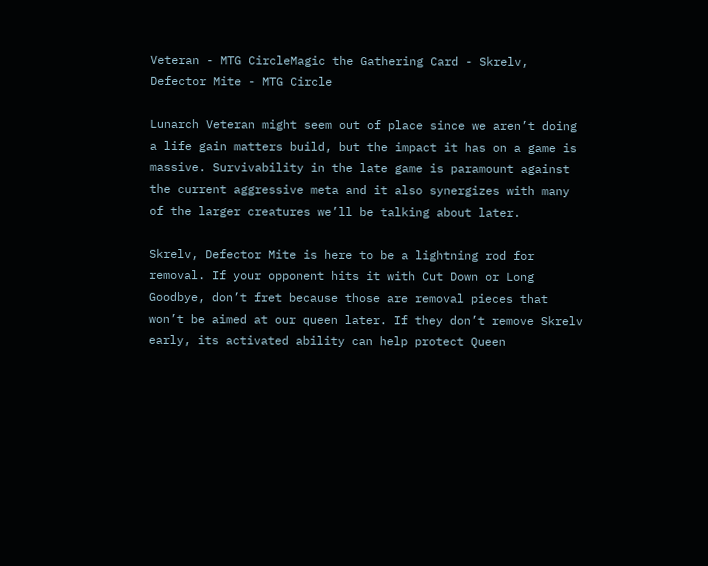Veteran - MTG CircleMagic the Gathering Card - Skrelv, Defector Mite - MTG Circle

Lunarch Veteran might seem out of place since we aren’t doing a life gain matters build, but the impact it has on a game is massive. Survivability in the late game is paramount against the current aggressive meta and it also synergizes with many of the larger creatures we’ll be talking about later.

Skrelv, Defector Mite is here to be a lightning rod for removal. If your opponent hits it with Cut Down or Long Goodbye, don’t fret because those are removal pieces that won’t be aimed at our queen later. If they don’t remove Skrelv early, its activated ability can help protect Queen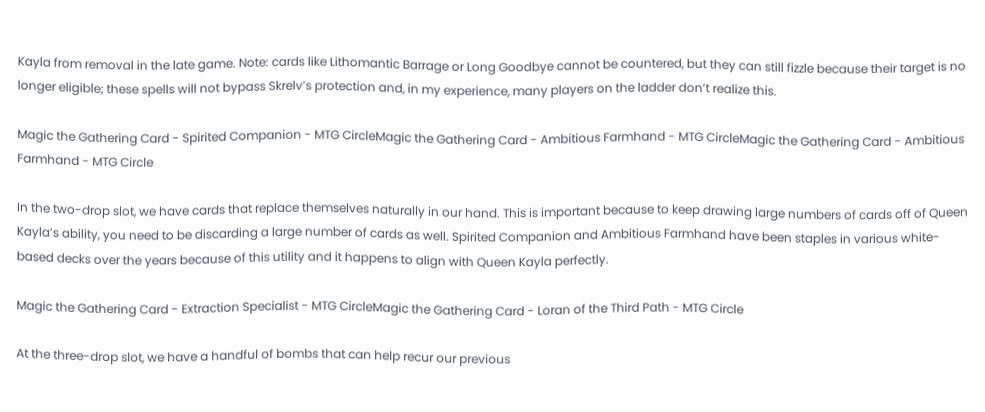Kayla from removal in the late game. Note: cards like Lithomantic Barrage or Long Goodbye cannot be countered, but they can still fizzle because their target is no longer eligible; these spells will not bypass Skrelv’s protection and, in my experience, many players on the ladder don’t realize this.

Magic the Gathering Card - Spirited Companion - MTG CircleMagic the Gathering Card - Ambitious Farmhand - MTG CircleMagic the Gathering Card - Ambitious Farmhand - MTG Circle

In the two-drop slot, we have cards that replace themselves naturally in our hand. This is important because to keep drawing large numbers of cards off of Queen Kayla’s ability, you need to be discarding a large number of cards as well. Spirited Companion and Ambitious Farmhand have been staples in various white-based decks over the years because of this utility and it happens to align with Queen Kayla perfectly.

Magic the Gathering Card - Extraction Specialist - MTG CircleMagic the Gathering Card - Loran of the Third Path - MTG Circle

At the three-drop slot, we have a handful of bombs that can help recur our previous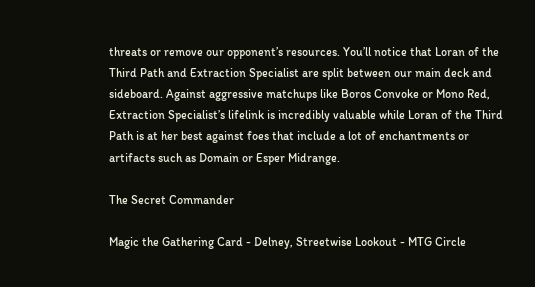threats or remove our opponent’s resources. You’ll notice that Loran of the Third Path and Extraction Specialist are split between our main deck and sideboard. Against aggressive matchups like Boros Convoke or Mono Red, Extraction Specialist’s lifelink is incredibly valuable while Loran of the Third Path is at her best against foes that include a lot of enchantments or artifacts such as Domain or Esper Midrange.

The Secret Commander

Magic the Gathering Card - Delney, Streetwise Lookout - MTG Circle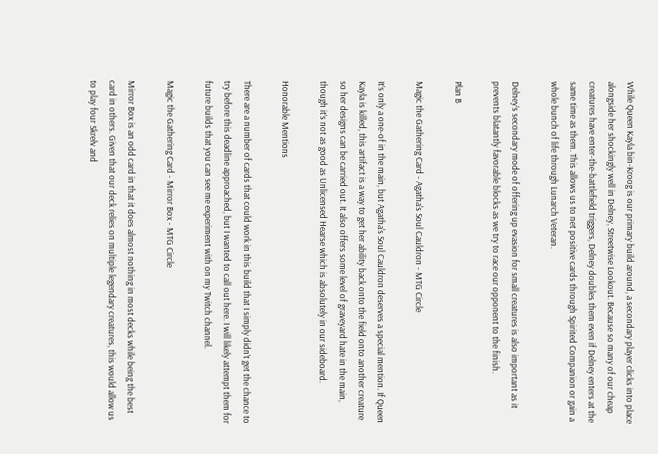While Queen Kayla bin-Kroog is our primary build around, a secondary player clicks into place alongside her shockingly well in Delney, Streetwise Lookout. Because so many of our cheap creatures have enter-the-battlefield triggers, Delney doubles them even if Delney enters at the same time as them. This allows us to net positive cards through Spirited Companion or gain a whole bunch of life through Lunarch Veteran.

Delney’s secondary mode of offering up evasion for small creatures is also important as it prevents blatantly favorable blocks as we try to race our opponent to the finish.

Plan B

Magic the Gathering Card - Agatha's Soul Cauldron - MTG Circle

It’s only a one-of in the main, but Agatha's Soul Cauldron deserves a special mention. If Queen Kayla is killed, this artifact is a way to get her ability back onto the field onto another creature so her designs can be carried out. It also offers some level of graveyard hate in the main, though it’s not as good as Unlicensed Hearse which is absolutely in our sideboard.

Honorable Mentions

There are a number of cards that could work in this build that I simply didn’t get the chance to try before this deadline approached, but I wanted to call out here. I will likely attempt them for future builds that you can see me experiment with on my Twitch channel.

Magic the Gathering Card - Mirror Box - MTG Circle

Mirror Box is an odd card in that it does almost nothing in most decks while being the best card in others. Given that our deck relies on multiple legendary creatures, this would allow us to play four Skrelv and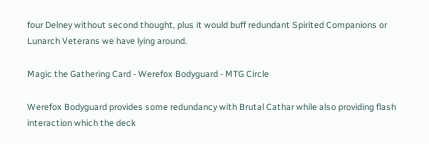four Delney without second thought, plus it would buff redundant Spirited Companions or Lunarch Veterans we have lying around.

Magic the Gathering Card - Werefox Bodyguard - MTG Circle

Werefox Bodyguard provides some redundancy with Brutal Cathar while also providing flash interaction which the deck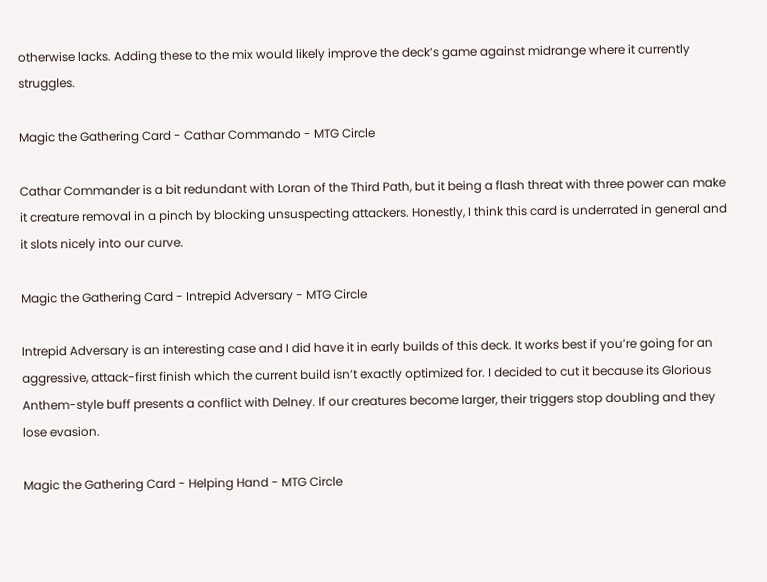otherwise lacks. Adding these to the mix would likely improve the deck’s game against midrange where it currently struggles.

Magic the Gathering Card - Cathar Commando - MTG Circle

Cathar Commander is a bit redundant with Loran of the Third Path, but it being a flash threat with three power can make it creature removal in a pinch by blocking unsuspecting attackers. Honestly, I think this card is underrated in general and it slots nicely into our curve.

Magic the Gathering Card - Intrepid Adversary - MTG Circle

Intrepid Adversary is an interesting case and I did have it in early builds of this deck. It works best if you’re going for an aggressive, attack-first finish which the current build isn’t exactly optimized for. I decided to cut it because its Glorious Anthem-style buff presents a conflict with Delney. If our creatures become larger, their triggers stop doubling and they lose evasion.

Magic the Gathering Card - Helping Hand - MTG Circle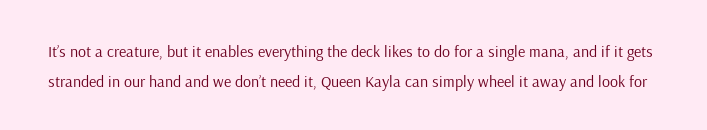It’s not a creature, but it enables everything the deck likes to do for a single mana, and if it gets stranded in our hand and we don’t need it, Queen Kayla can simply wheel it away and look for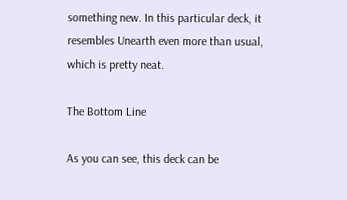something new. In this particular deck, it resembles Unearth even more than usual, which is pretty neat.

The Bottom Line

As you can see, this deck can be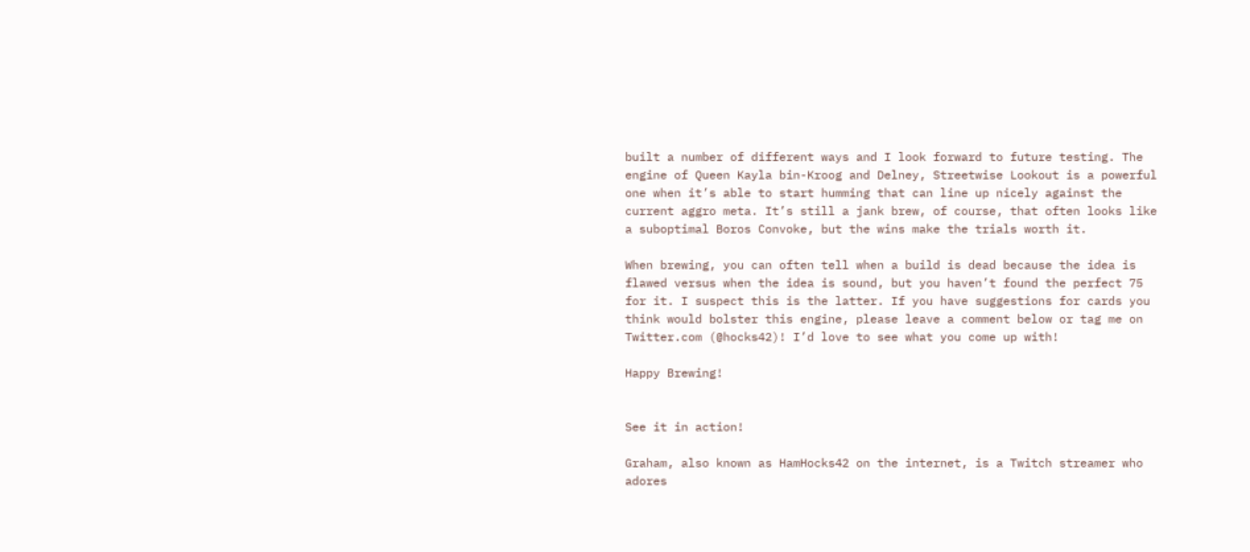built a number of different ways and I look forward to future testing. The engine of Queen Kayla bin-Kroog and Delney, Streetwise Lookout is a powerful one when it’s able to start humming that can line up nicely against the current aggro meta. It’s still a jank brew, of course, that often looks like a suboptimal Boros Convoke, but the wins make the trials worth it.

When brewing, you can often tell when a build is dead because the idea is flawed versus when the idea is sound, but you haven’t found the perfect 75 for it. I suspect this is the latter. If you have suggestions for cards you think would bolster this engine, please leave a comment below or tag me on Twitter.com (@hocks42)! I’d love to see what you come up with!

Happy Brewing!


See it in action!

Graham, also known as HamHocks42 on the internet, is a Twitch streamer who adores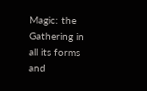Magic: the Gathering in all its forms and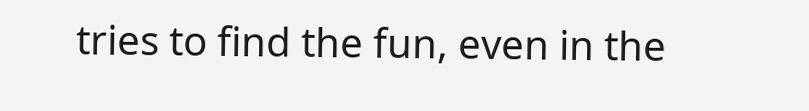tries to find the fun, even in the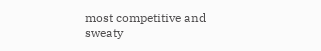most competitive and sweaty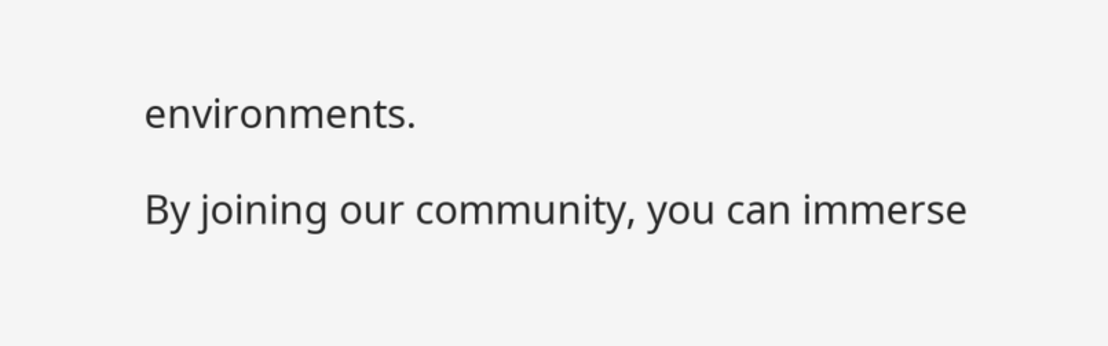environments.

By joining our community, you can immerse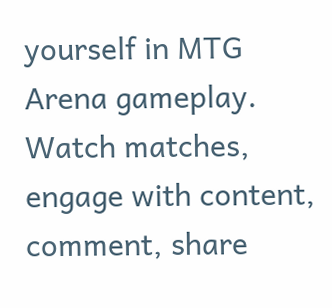yourself in MTG Arena gameplay. Watch matches, engage with content, comment, share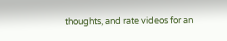thoughts, and rate videos for an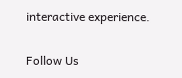interactive experience.

Follow Us